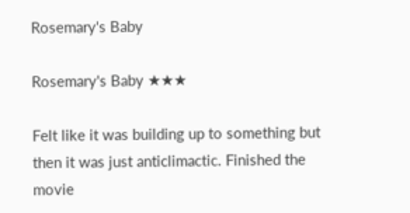Rosemary's Baby

Rosemary's Baby ★★★

Felt like it was building up to something but then it was just anticlimactic. Finished the movie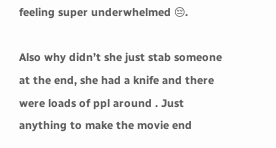feeling super underwhelmed 😔.

Also why didn’t she just stab someone at the end, she had a knife and there were loads of ppl around . Just anything to make the movie end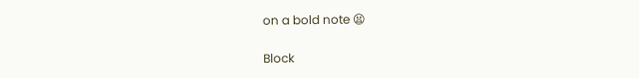on a bold note 😫

Block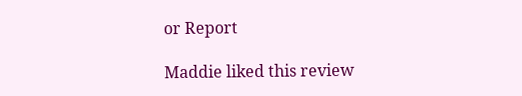or Report

Maddie liked this review